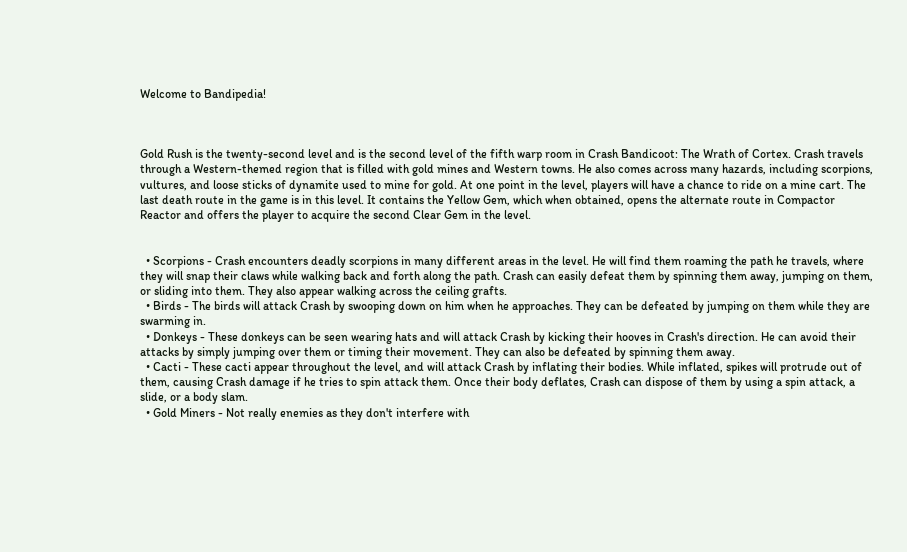Welcome to Bandipedia!



Gold Rush is the twenty-second level and is the second level of the fifth warp room in Crash Bandicoot: The Wrath of Cortex. Crash travels through a Western-themed region that is filled with gold mines and Western towns. He also comes across many hazards, including scorpions, vultures, and loose sticks of dynamite used to mine for gold. At one point in the level, players will have a chance to ride on a mine cart. The last death route in the game is in this level. It contains the Yellow Gem, which when obtained, opens the alternate route in Compactor Reactor and offers the player to acquire the second Clear Gem in the level.


  • Scorpions - Crash encounters deadly scorpions in many different areas in the level. He will find them roaming the path he travels, where they will snap their claws while walking back and forth along the path. Crash can easily defeat them by spinning them away, jumping on them, or sliding into them. They also appear walking across the ceiling grafts.
  • Birds - The birds will attack Crash by swooping down on him when he approaches. They can be defeated by jumping on them while they are swarming in.
  • Donkeys - These donkeys can be seen wearing hats and will attack Crash by kicking their hooves in Crash's direction. He can avoid their attacks by simply jumping over them or timing their movement. They can also be defeated by spinning them away.
  • Cacti - These cacti appear throughout the level, and will attack Crash by inflating their bodies. While inflated, spikes will protrude out of them, causing Crash damage if he tries to spin attack them. Once their body deflates, Crash can dispose of them by using a spin attack, a slide, or a body slam.
  • Gold Miners - Not really enemies as they don't interfere with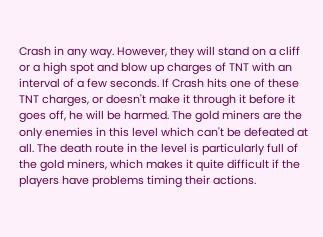Crash in any way. However, they will stand on a cliff or a high spot and blow up charges of TNT with an interval of a few seconds. If Crash hits one of these TNT charges, or doesn't make it through it before it goes off, he will be harmed. The gold miners are the only enemies in this level which can't be defeated at all. The death route in the level is particularly full of the gold miners, which makes it quite difficult if the players have problems timing their actions.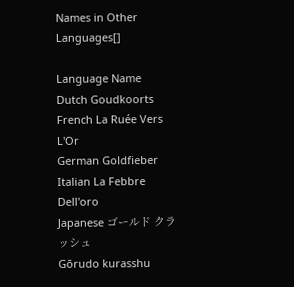Names in Other Languages[]

Language Name
Dutch Goudkoorts
French La Ruée Vers L'Or
German Goldfieber
Italian La Febbre Dell'oro
Japanese ゴールド クラッシュ
Gōrudo kurasshu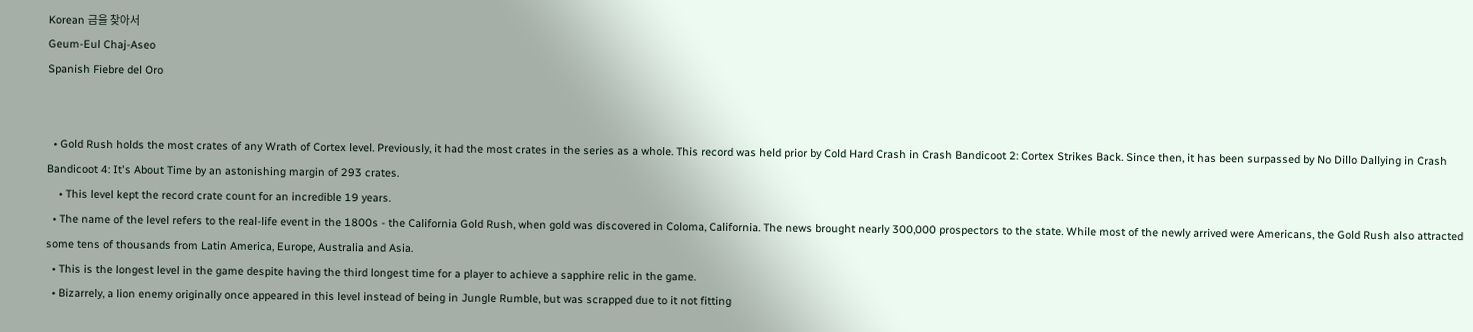Korean 금을 찾아서
Geum-Eul Chaj-Aseo
Spanish Fiebre del Oro


  • Gold Rush holds the most crates of any Wrath of Cortex level. Previously, it had the most crates in the series as a whole. This record was held prior by Cold Hard Crash in Crash Bandicoot 2: Cortex Strikes Back. Since then, it has been surpassed by No Dillo Dallying in Crash Bandicoot 4: It's About Time by an astonishing margin of 293 crates.
    • This level kept the record crate count for an incredible 19 years.
  • The name of the level refers to the real-life event in the 1800s - the California Gold Rush, when gold was discovered in Coloma, California. The news brought nearly 300,000 prospectors to the state. While most of the newly arrived were Americans, the Gold Rush also attracted some tens of thousands from Latin America, Europe, Australia and Asia.
  • This is the longest level in the game despite having the third longest time for a player to achieve a sapphire relic in the game.
  • Bizarrely, a lion enemy originally once appeared in this level instead of being in Jungle Rumble, but was scrapped due to it not fitting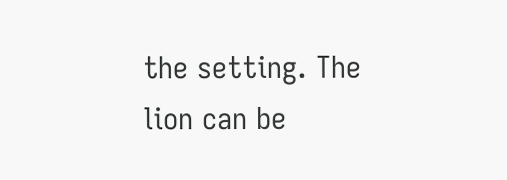the setting. The lion can be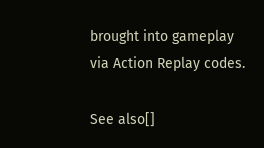brought into gameplay via Action Replay codes.

See also[]